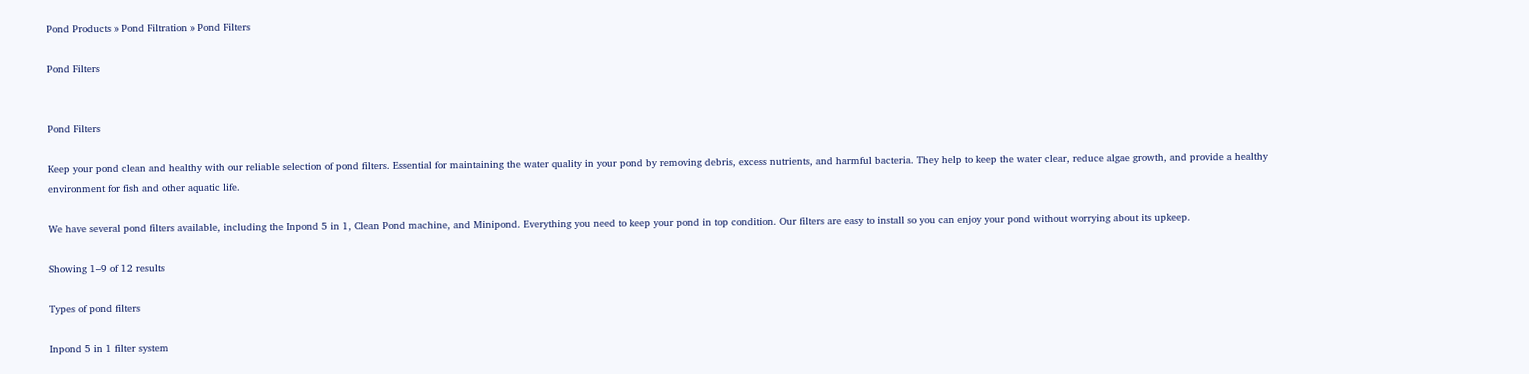Pond Products » Pond Filtration » Pond Filters

Pond Filters


Pond Filters

Keep your pond clean and healthy with our reliable selection of pond filters. Essential for maintaining the water quality in your pond by removing debris, excess nutrients, and harmful bacteria. They help to keep the water clear, reduce algae growth, and provide a healthy environment for fish and other aquatic life.

We have several pond filters available, including the Inpond 5 in 1, Clean Pond machine, and Minipond. Everything you need to keep your pond in top condition. Our filters are easy to install so you can enjoy your pond without worrying about its upkeep.

Showing 1–9 of 12 results

Types of pond filters

Inpond 5 in 1 filter system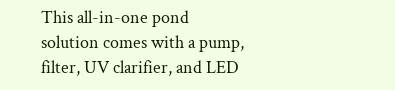This all-in-one pond solution comes with a pump, filter, UV clarifier, and LED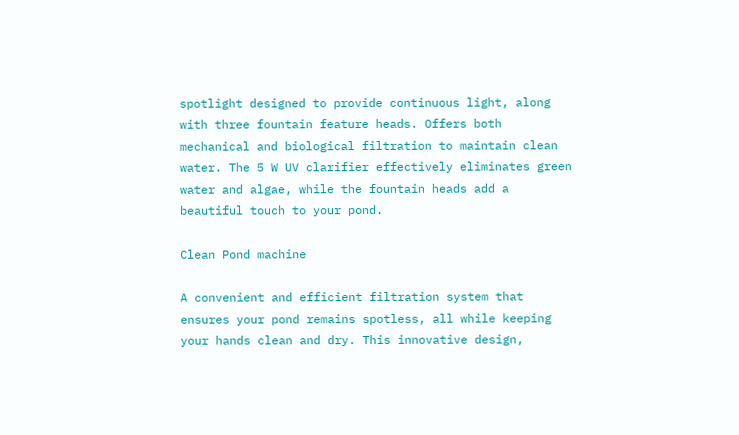spotlight designed to provide continuous light, along with three fountain feature heads. Offers both mechanical and biological filtration to maintain clean water. The 5 W UV clarifier effectively eliminates green water and algae, while the fountain heads add a beautiful touch to your pond.

Clean Pond machine

A convenient and efficient filtration system that ensures your pond remains spotless, all while keeping your hands clean and dry. This innovative design,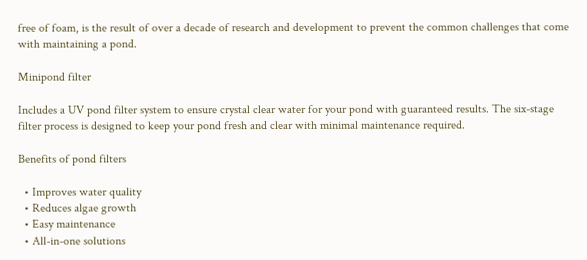free of foam, is the result of over a decade of research and development to prevent the common challenges that come with maintaining a pond.

Minipond filter

Includes a UV pond filter system to ensure crystal clear water for your pond with guaranteed results. The six-stage filter process is designed to keep your pond fresh and clear with minimal maintenance required.

Benefits of pond filters

  • Improves water quality
  • Reduces algae growth
  • Easy maintenance
  • All-in-one solutions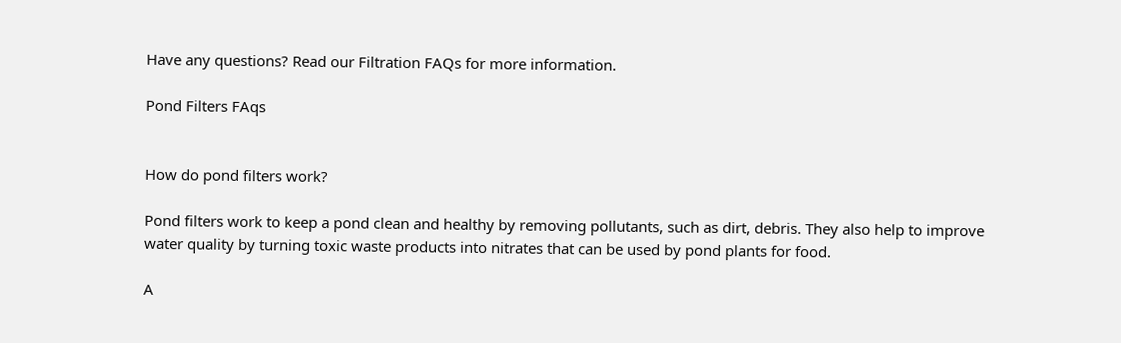Have any questions? Read our Filtration FAQs for more information.

Pond Filters FAqs


How do pond filters work?

Pond filters work to keep a pond clean and healthy by removing pollutants, such as dirt, debris. They also help to improve water quality by turning toxic waste products into nitrates that can be used by pond plants for food.

A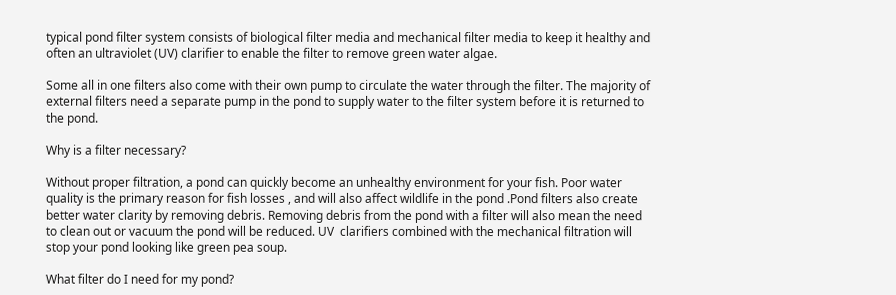typical pond filter system consists of biological filter media and mechanical filter media to keep it healthy and often an ultraviolet (UV) clarifier to enable the filter to remove green water algae.

Some all in one filters also come with their own pump to circulate the water through the filter. The majority of external filters need a separate pump in the pond to supply water to the filter system before it is returned to the pond.

Why is a filter necessary?

Without proper filtration, a pond can quickly become an unhealthy environment for your fish. Poor water quality is the primary reason for fish losses , and will also affect wildlife in the pond .Pond filters also create better water clarity by removing debris. Removing debris from the pond with a filter will also mean the need to clean out or vacuum the pond will be reduced. UV  clarifiers combined with the mechanical filtration will stop your pond looking like green pea soup.

What filter do I need for my pond?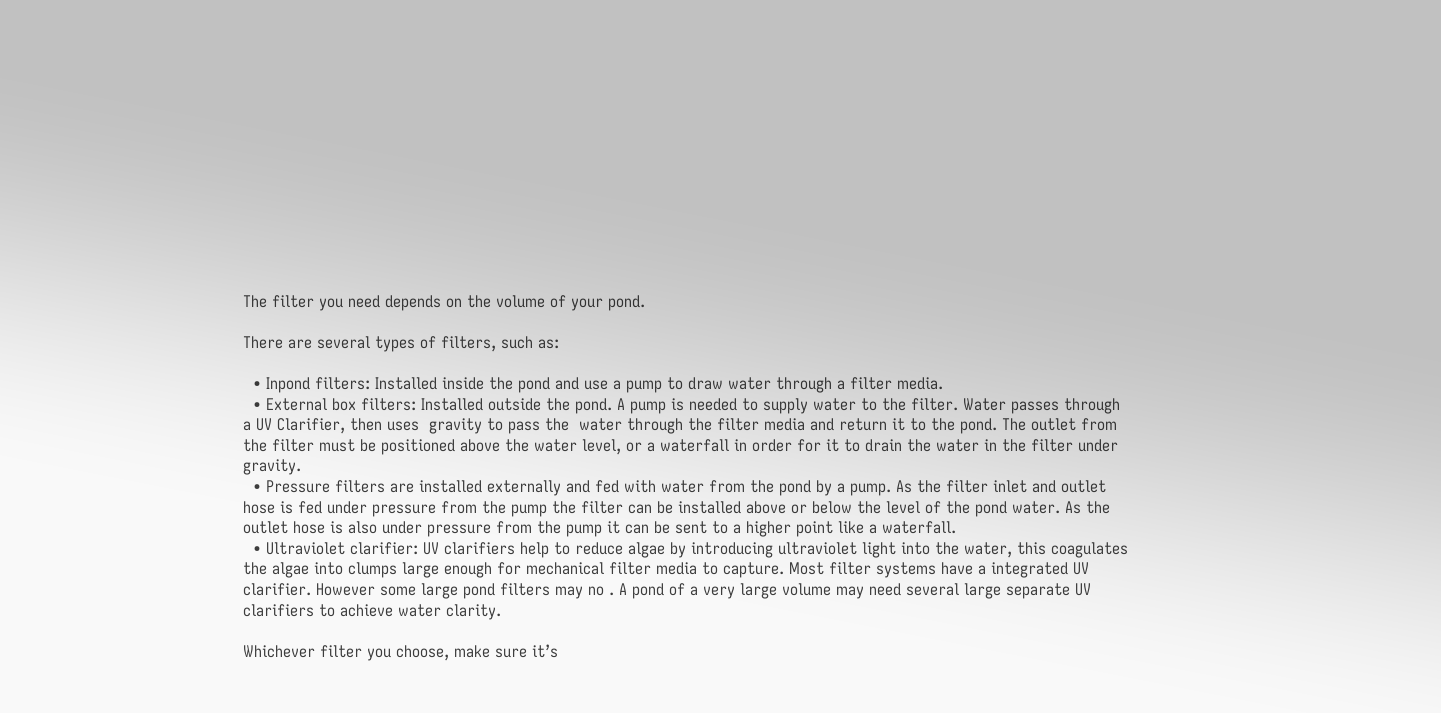The filter you need depends on the volume of your pond.

There are several types of filters, such as:

  • Inpond filters: Installed inside the pond and use a pump to draw water through a filter media.
  • External box filters: Installed outside the pond. A pump is needed to supply water to the filter. Water passes through a UV Clarifier, then uses  gravity to pass the  water through the filter media and return it to the pond. The outlet from the filter must be positioned above the water level, or a waterfall in order for it to drain the water in the filter under gravity.
  • Pressure filters are installed externally and fed with water from the pond by a pump. As the filter inlet and outlet hose is fed under pressure from the pump the filter can be installed above or below the level of the pond water. As the outlet hose is also under pressure from the pump it can be sent to a higher point like a waterfall.
  • Ultraviolet clarifier: UV clarifiers help to reduce algae by introducing ultraviolet light into the water, this coagulates the algae into clumps large enough for mechanical filter media to capture. Most filter systems have a integrated UV clarifier. However some large pond filters may no . A pond of a very large volume may need several large separate UV clarifiers to achieve water clarity.

Whichever filter you choose, make sure it’s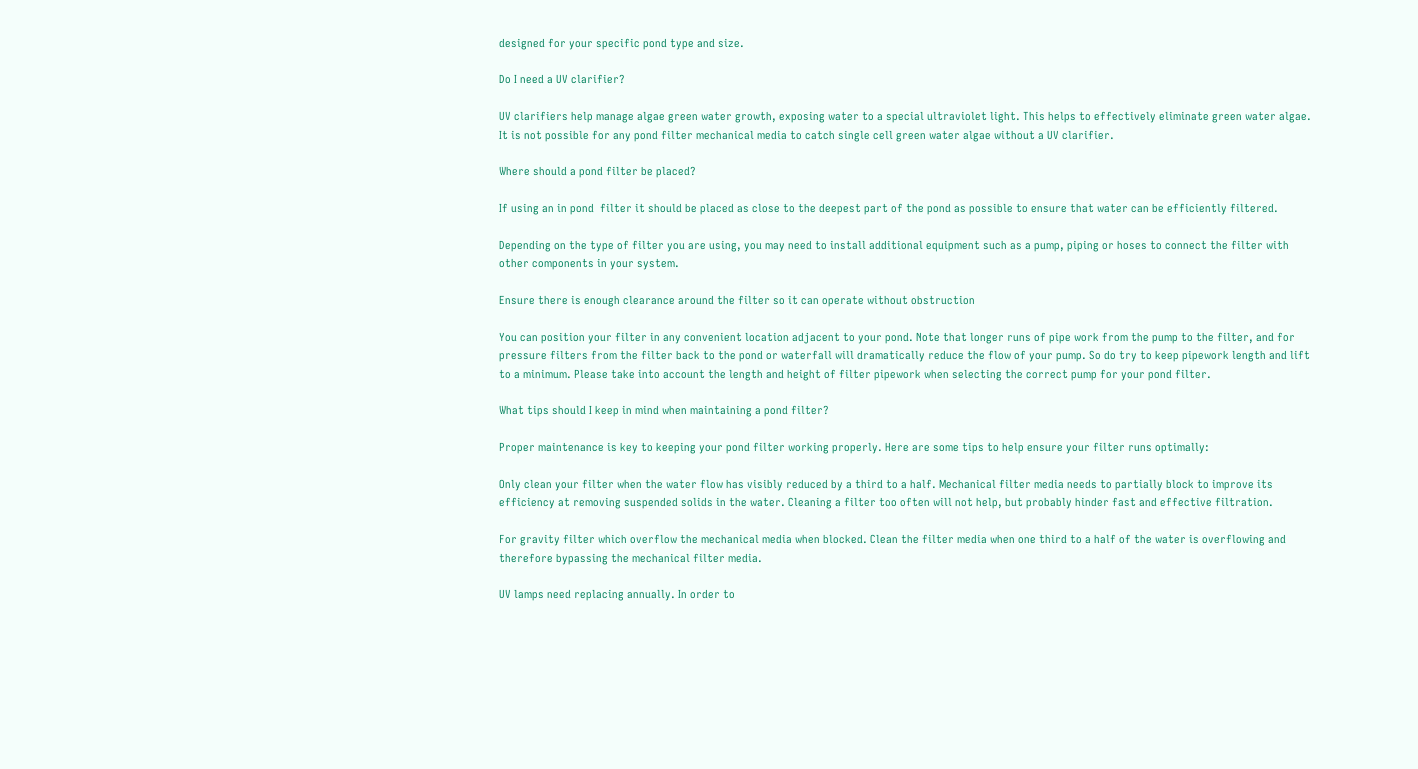designed for your specific pond type and size.

Do I need a UV clarifier?

UV clarifiers help manage algae green water growth, exposing water to a special ultraviolet light. This helps to effectively eliminate green water algae. It is not possible for any pond filter mechanical media to catch single cell green water algae without a UV clarifier.

Where should a pond filter be placed?

If using an in pond  filter it should be placed as close to the deepest part of the pond as possible to ensure that water can be efficiently filtered.

Depending on the type of filter you are using, you may need to install additional equipment such as a pump, piping or hoses to connect the filter with other components in your system.

Ensure there is enough clearance around the filter so it can operate without obstruction

You can position your filter in any convenient location adjacent to your pond. Note that longer runs of pipe work from the pump to the filter, and for pressure filters from the filter back to the pond or waterfall will dramatically reduce the flow of your pump. So do try to keep pipework length and lift to a minimum. Please take into account the length and height of filter pipework when selecting the correct pump for your pond filter.

What tips should I keep in mind when maintaining a pond filter?

Proper maintenance is key to keeping your pond filter working properly. Here are some tips to help ensure your filter runs optimally:

Only clean your filter when the water flow has visibly reduced by a third to a half. Mechanical filter media needs to partially block to improve its efficiency at removing suspended solids in the water. Cleaning a filter too often will not help, but probably hinder fast and effective filtration.

For gravity filter which overflow the mechanical media when blocked. Clean the filter media when one third to a half of the water is overflowing and therefore bypassing the mechanical filter media.

UV lamps need replacing annually. In order to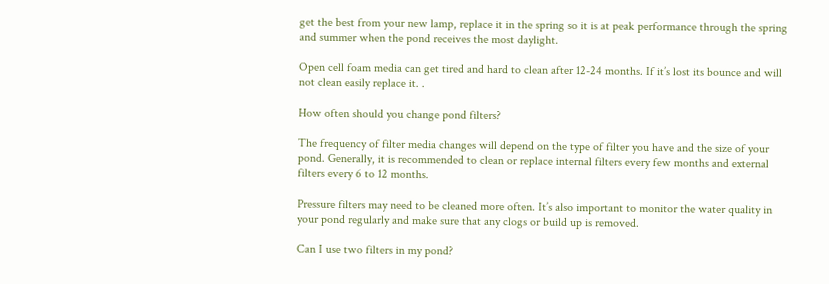get the best from your new lamp, replace it in the spring so it is at peak performance through the spring and summer when the pond receives the most daylight.

Open cell foam media can get tired and hard to clean after 12-24 months. If it’s lost its bounce and will not clean easily replace it. .

How often should you change pond filters?

The frequency of filter media changes will depend on the type of filter you have and the size of your pond. Generally, it is recommended to clean or replace internal filters every few months and external filters every 6 to 12 months.

Pressure filters may need to be cleaned more often. It’s also important to monitor the water quality in your pond regularly and make sure that any clogs or build up is removed.

Can I use two filters in my pond?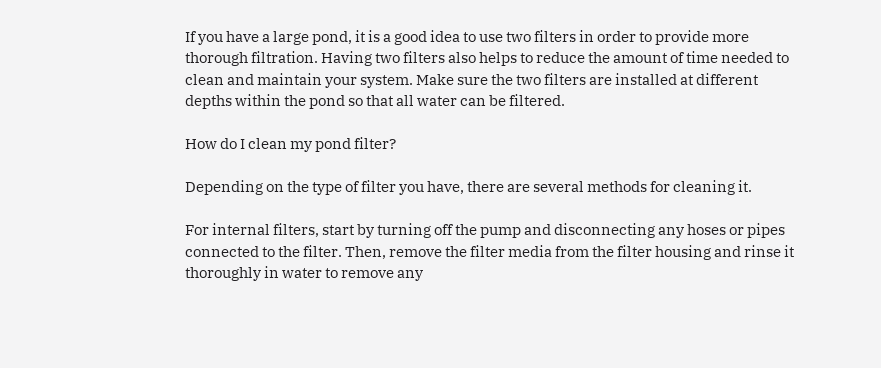If you have a large pond, it is a good idea to use two filters in order to provide more thorough filtration. Having two filters also helps to reduce the amount of time needed to clean and maintain your system. Make sure the two filters are installed at different depths within the pond so that all water can be filtered.

How do I clean my pond filter?

Depending on the type of filter you have, there are several methods for cleaning it.

For internal filters, start by turning off the pump and disconnecting any hoses or pipes connected to the filter. Then, remove the filter media from the filter housing and rinse it thoroughly in water to remove any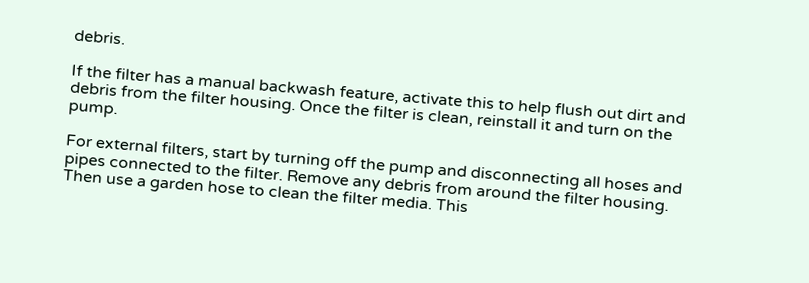debris.

If the filter has a manual backwash feature, activate this to help flush out dirt and debris from the filter housing. Once the filter is clean, reinstall it and turn on the pump.

For external filters, start by turning off the pump and disconnecting all hoses and pipes connected to the filter. Remove any debris from around the filter housing. Then use a garden hose to clean the filter media. This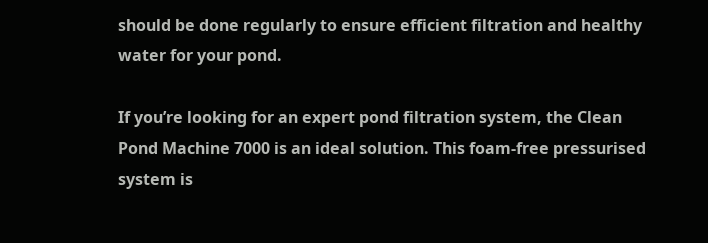should be done regularly to ensure efficient filtration and healthy water for your pond.

If you’re looking for an expert pond filtration system, the Clean Pond Machine 7000 is an ideal solution. This foam-free pressurised system is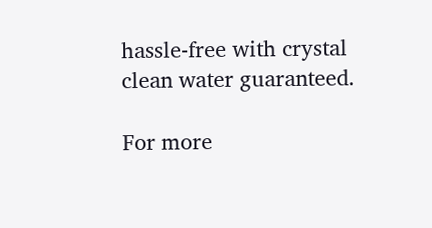hassle-free with crystal clean water guaranteed.

For more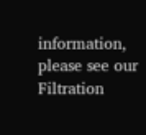information, please see our Filtration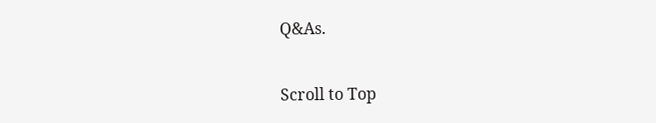Q&As.


Scroll to Top